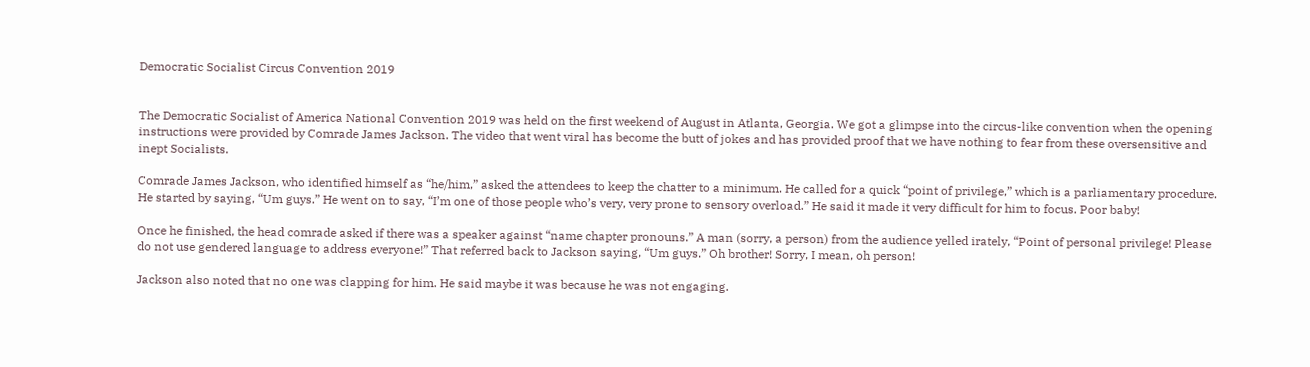Democratic Socialist Circus Convention 2019


The Democratic Socialist of America National Convention 2019 was held on the first weekend of August in Atlanta, Georgia. We got a glimpse into the circus-like convention when the opening instructions were provided by Comrade James Jackson. The video that went viral has become the butt of jokes and has provided proof that we have nothing to fear from these oversensitive and inept Socialists.

Comrade James Jackson, who identified himself as “he/him,” asked the attendees to keep the chatter to a minimum. He called for a quick “point of privilege,” which is a parliamentary procedure. He started by saying, “Um guys.” He went on to say, “I’m one of those people who’s very, very prone to sensory overload.” He said it made it very difficult for him to focus. Poor baby!

Once he finished, the head comrade asked if there was a speaker against “name chapter pronouns.” A man (sorry, a person) from the audience yelled irately, “Point of personal privilege! Please do not use gendered language to address everyone!” That referred back to Jackson saying, “Um guys.” Oh brother! Sorry, I mean, oh person!

Jackson also noted that no one was clapping for him. He said maybe it was because he was not engaging.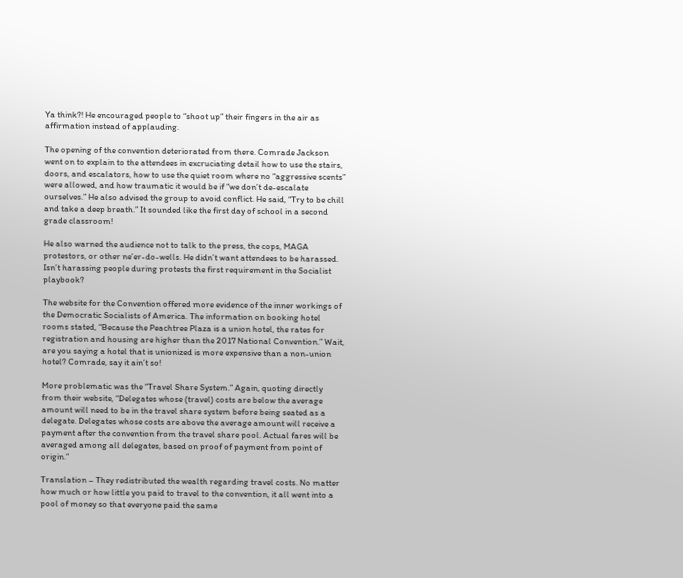Ya think?! He encouraged people to “shoot up” their fingers in the air as affirmation instead of applauding.

The opening of the convention deteriorated from there. Comrade Jackson went on to explain to the attendees in excruciating detail how to use the stairs, doors, and escalators, how to use the quiet room where no “aggressive scents” were allowed, and how traumatic it would be if “we don’t de-escalate ourselves.” He also advised the group to avoid conflict. He said, “Try to be chill and take a deep breath.” It sounded like the first day of school in a second grade classroom!

He also warned the audience not to talk to the press, the cops, MAGA protestors, or other ne’er-do-wells. He didn’t want attendees to be harassed. Isn’t harassing people during protests the first requirement in the Socialist playbook?

The website for the Convention offered more evidence of the inner workings of the Democratic Socialists of America. The information on booking hotel rooms stated, “Because the Peachtree Plaza is a union hotel, the rates for registration and housing are higher than the 2017 National Convention.” Wait, are you saying a hotel that is unionized is more expensive than a non-union hotel? Comrade, say it ain’t so!

More problematic was the “Travel Share System.” Again, quoting directly from their website, “Delegates whose (travel) costs are below the average amount will need to be in the travel share system before being seated as a delegate. Delegates whose costs are above the average amount will receive a payment after the convention from the travel share pool. Actual fares will be averaged among all delegates, based on proof of payment from point of origin.”

Translation – They redistributed the wealth regarding travel costs. No matter how much or how little you paid to travel to the convention, it all went into a pool of money so that everyone paid the same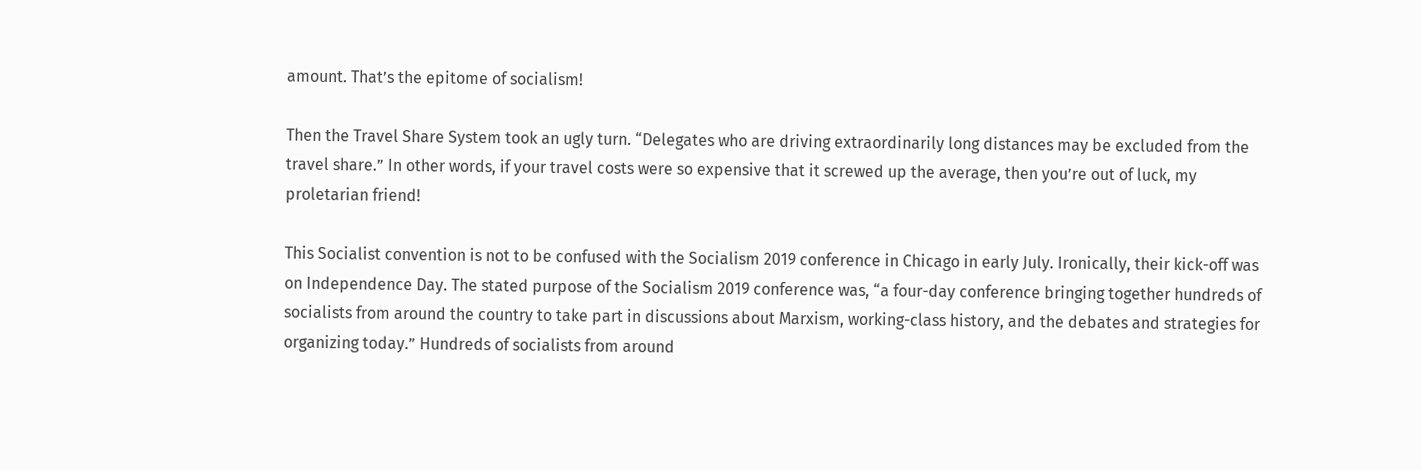amount. That’s the epitome of socialism!

Then the Travel Share System took an ugly turn. “Delegates who are driving extraordinarily long distances may be excluded from the travel share.” In other words, if your travel costs were so expensive that it screwed up the average, then you’re out of luck, my proletarian friend!

This Socialist convention is not to be confused with the Socialism 2019 conference in Chicago in early July. Ironically, their kick-off was on Independence Day. The stated purpose of the Socialism 2019 conference was, “a four-day conference bringing together hundreds of socialists from around the country to take part in discussions about Marxism, working-class history, and the debates and strategies for organizing today.” Hundreds of socialists from around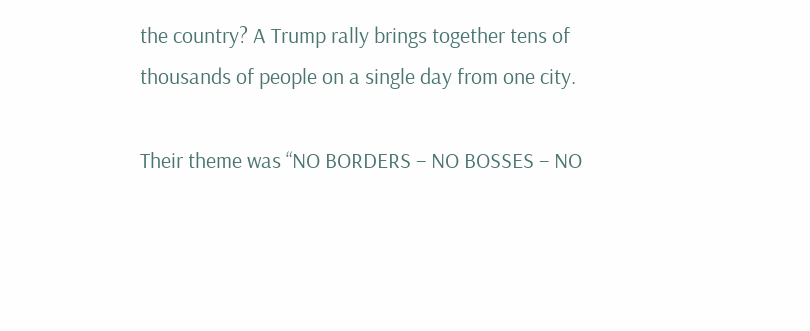the country? A Trump rally brings together tens of thousands of people on a single day from one city.

Their theme was “NO BORDERS – NO BOSSES – NO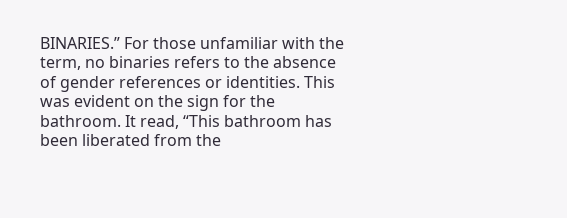BINARIES.” For those unfamiliar with the term, no binaries refers to the absence of gender references or identities. This was evident on the sign for the bathroom. It read, “This bathroom has been liberated from the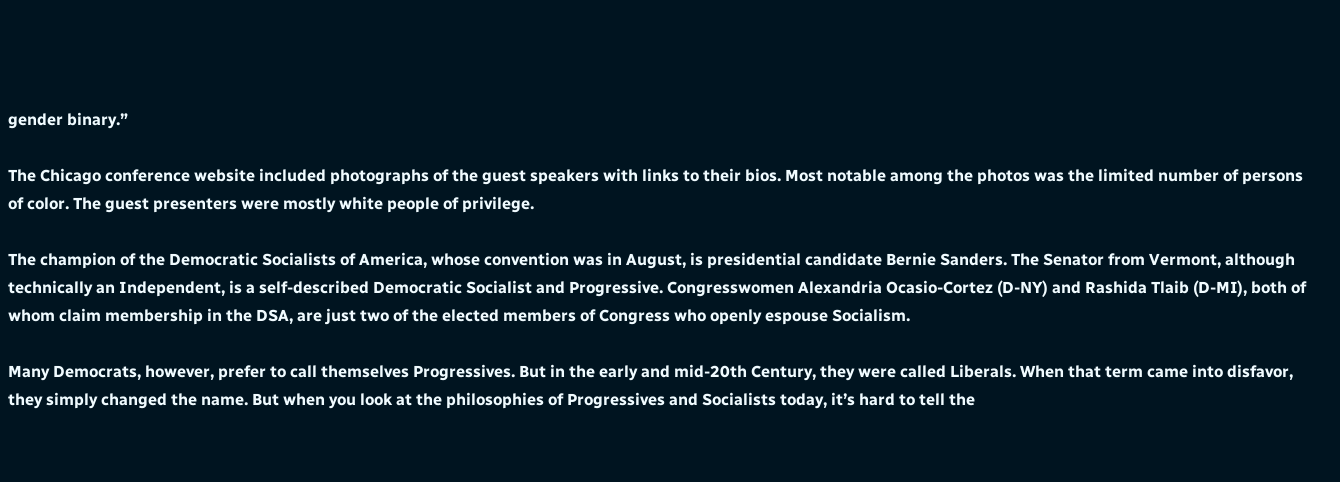gender binary.”

The Chicago conference website included photographs of the guest speakers with links to their bios. Most notable among the photos was the limited number of persons of color. The guest presenters were mostly white people of privilege.

The champion of the Democratic Socialists of America, whose convention was in August, is presidential candidate Bernie Sanders. The Senator from Vermont, although technically an Independent, is a self-described Democratic Socialist and Progressive. Congresswomen Alexandria Ocasio-Cortez (D-NY) and Rashida Tlaib (D-MI), both of whom claim membership in the DSA, are just two of the elected members of Congress who openly espouse Socialism.

Many Democrats, however, prefer to call themselves Progressives. But in the early and mid-20th Century, they were called Liberals. When that term came into disfavor, they simply changed the name. But when you look at the philosophies of Progressives and Socialists today, it’s hard to tell the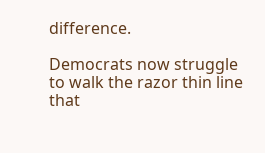difference.

Democrats now struggle to walk the razor thin line that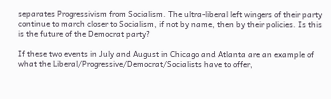separates Progressivism from Socialism. The ultra-liberal left wingers of their party continue to march closer to Socialism, if not by name, then by their policies. Is this is the future of the Democrat party?

If these two events in July and August in Chicago and Atlanta are an example of what the Liberal/Progressive/Democrat/Socialists have to offer,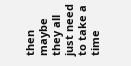then maybe they all just need to take a time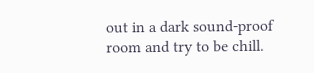out in a dark sound-proof room and try to be chill.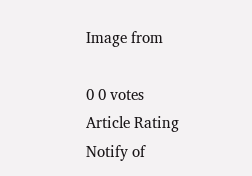Image from

0 0 votes
Article Rating
Notify of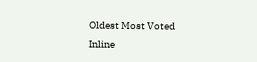Oldest Most Voted
Inline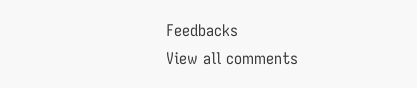Feedbacks
View all comments